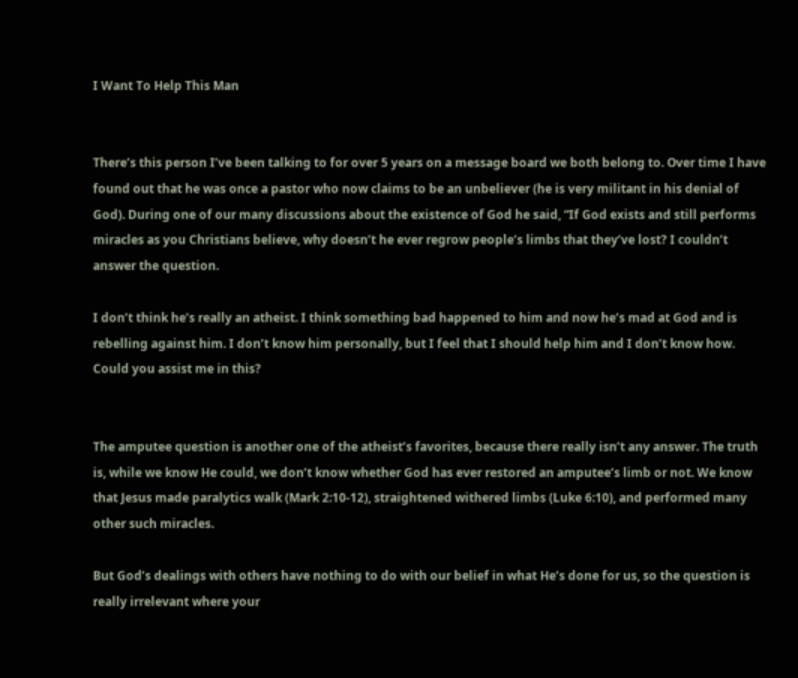I Want To Help This Man


There’s this person I’ve been talking to for over 5 years on a message board we both belong to. Over time I have found out that he was once a pastor who now claims to be an unbeliever (he is very militant in his denial of God). During one of our many discussions about the existence of God he said, “If God exists and still performs miracles as you Christians believe, why doesn’t he ever regrow people’s limbs that they’ve lost? I couldn’t answer the question.

I don’t think he’s really an atheist. I think something bad happened to him and now he’s mad at God and is rebelling against him. I don’t know him personally, but I feel that I should help him and I don’t know how. Could you assist me in this?


The amputee question is another one of the atheist’s favorites, because there really isn’t any answer. The truth is, while we know He could, we don’t know whether God has ever restored an amputee’s limb or not. We know that Jesus made paralytics walk (Mark 2:10-12), straightened withered limbs (Luke 6:10), and performed many other such miracles.

But God’s dealings with others have nothing to do with our belief in what He’s done for us, so the question is really irrelevant where your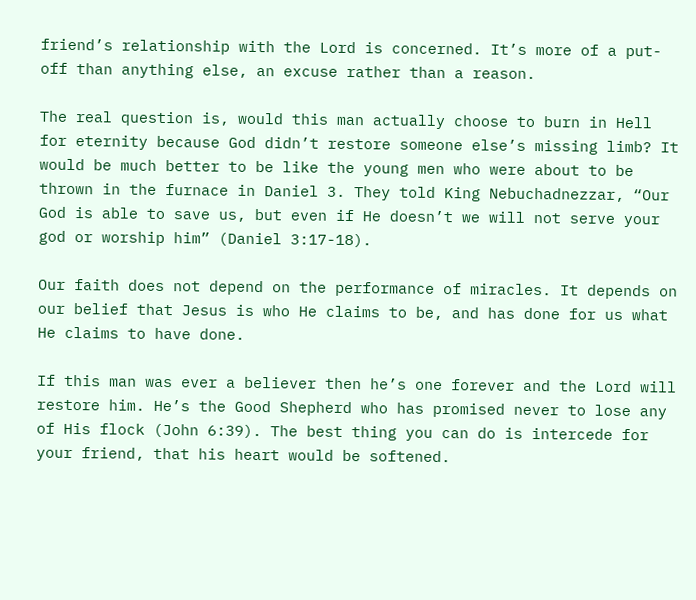friend’s relationship with the Lord is concerned. It’s more of a put-off than anything else, an excuse rather than a reason.

The real question is, would this man actually choose to burn in Hell for eternity because God didn’t restore someone else’s missing limb? It would be much better to be like the young men who were about to be thrown in the furnace in Daniel 3. They told King Nebuchadnezzar, “Our God is able to save us, but even if He doesn’t we will not serve your god or worship him” (Daniel 3:17-18).

Our faith does not depend on the performance of miracles. It depends on our belief that Jesus is who He claims to be, and has done for us what He claims to have done.

If this man was ever a believer then he’s one forever and the Lord will restore him. He’s the Good Shepherd who has promised never to lose any of His flock (John 6:39). The best thing you can do is intercede for your friend, that his heart would be softened.